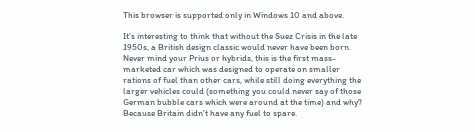This browser is supported only in Windows 10 and above.

It’s interesting to think that without the Suez Crisis in the late 1950s, a British design classic would never have been born. Never mind your Prius or hybrids, this is the first mass-marketed car which was designed to operate on smaller rations of fuel than other cars, while still doing everything the larger vehicles could (something you could never say of those German bubble cars which were around at the time) and why? Because Britain didn’t have any fuel to spare.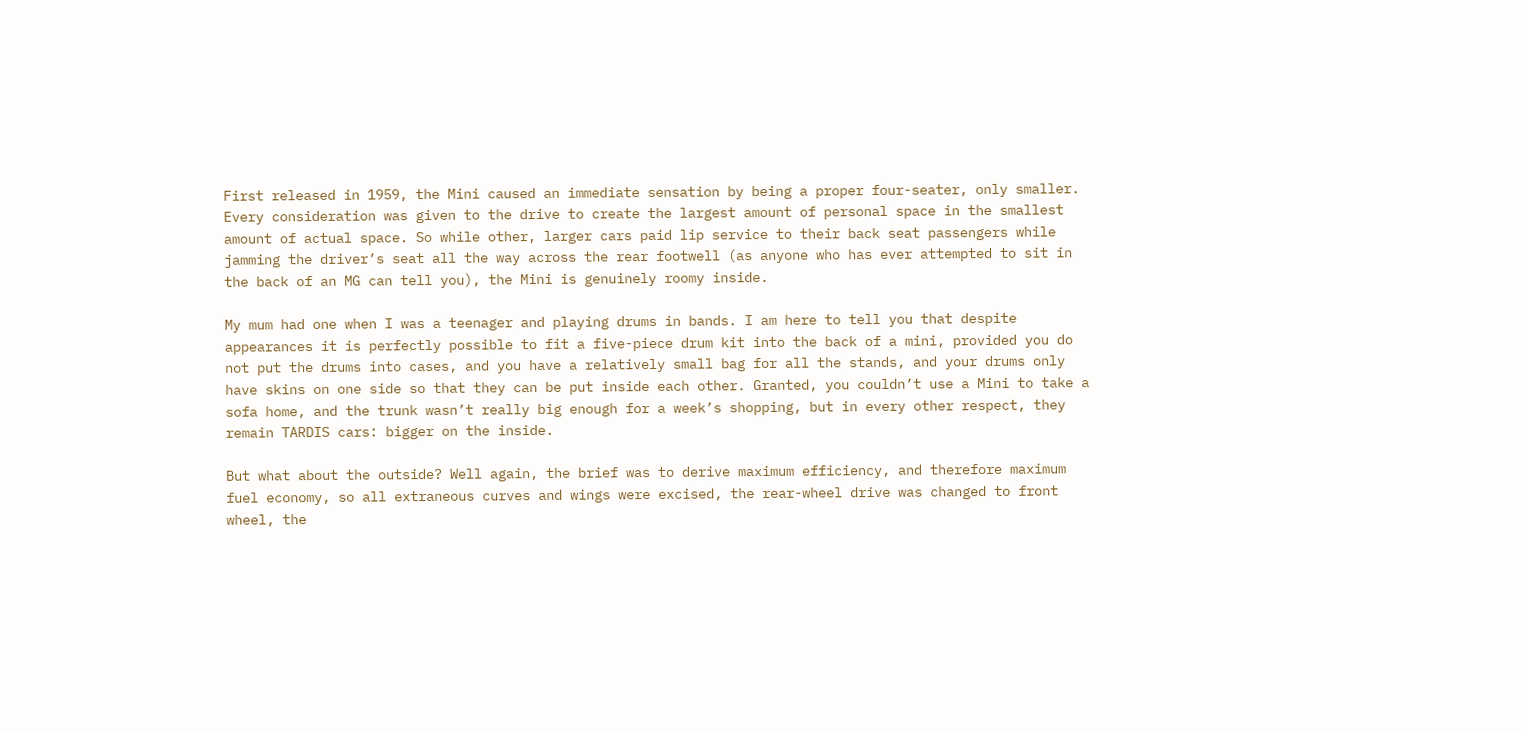First released in 1959, the Mini caused an immediate sensation by being a proper four-seater, only smaller. Every consideration was given to the drive to create the largest amount of personal space in the smallest amount of actual space. So while other, larger cars paid lip service to their back seat passengers while jamming the driver’s seat all the way across the rear footwell (as anyone who has ever attempted to sit in the back of an MG can tell you), the Mini is genuinely roomy inside.

My mum had one when I was a teenager and playing drums in bands. I am here to tell you that despite appearances it is perfectly possible to fit a five-piece drum kit into the back of a mini, provided you do not put the drums into cases, and you have a relatively small bag for all the stands, and your drums only have skins on one side so that they can be put inside each other. Granted, you couldn’t use a Mini to take a sofa home, and the trunk wasn’t really big enough for a week’s shopping, but in every other respect, they remain TARDIS cars: bigger on the inside.

But what about the outside? Well again, the brief was to derive maximum efficiency, and therefore maximum fuel economy, so all extraneous curves and wings were excised, the rear-wheel drive was changed to front wheel, the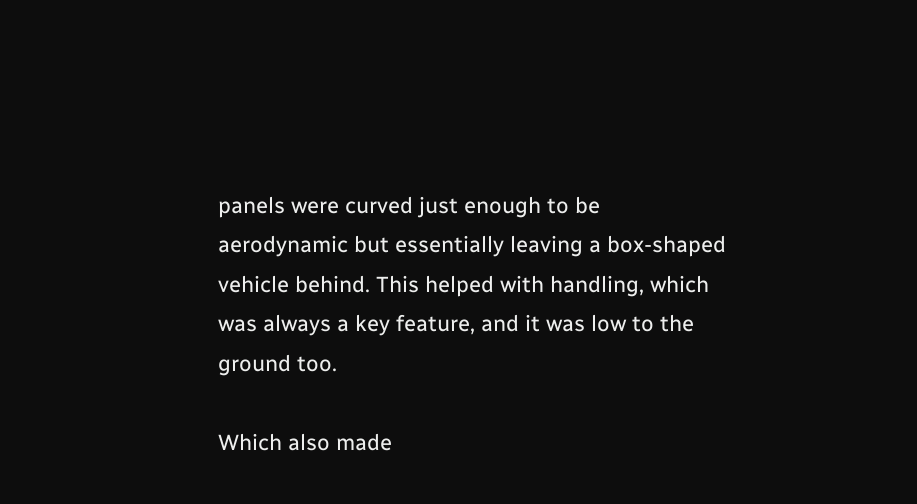panels were curved just enough to be aerodynamic but essentially leaving a box-shaped vehicle behind. This helped with handling, which was always a key feature, and it was low to the ground too.

Which also made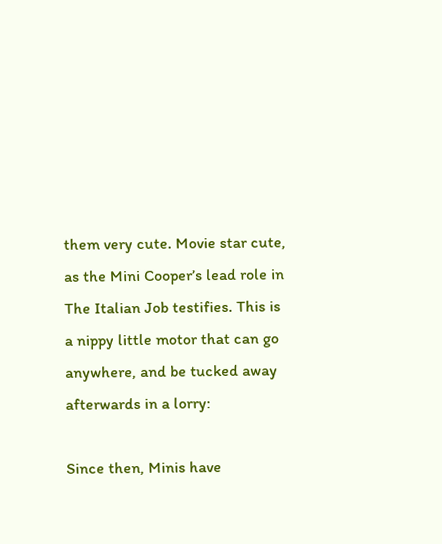them very cute. Movie star cute, as the Mini Cooper’s lead role in The Italian Job testifies. This is a nippy little motor that can go anywhere, and be tucked away afterwards in a lorry:

Since then, Minis have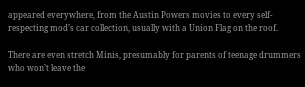appeared everywhere, from the Austin Powers movies to every self-respecting mod’s car collection, usually with a Union Flag on the roof.

There are even stretch Minis, presumably for parents of teenage drummers who won’t leave the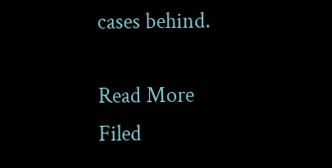cases behind.

Read More
Filed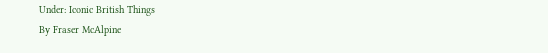Under: Iconic British Things
By Fraser McAlpine